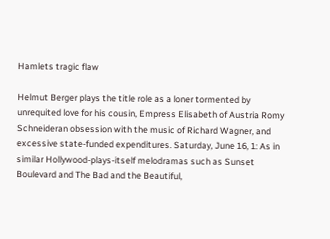Hamlets tragic flaw

Helmut Berger plays the title role as a loner tormented by unrequited love for his cousin, Empress Elisabeth of Austria Romy Schneideran obsession with the music of Richard Wagner, and excessive state-funded expenditures. Saturday, June 16, 1: As in similar Hollywood-plays-itself melodramas such as Sunset Boulevard and The Bad and the Beautiful,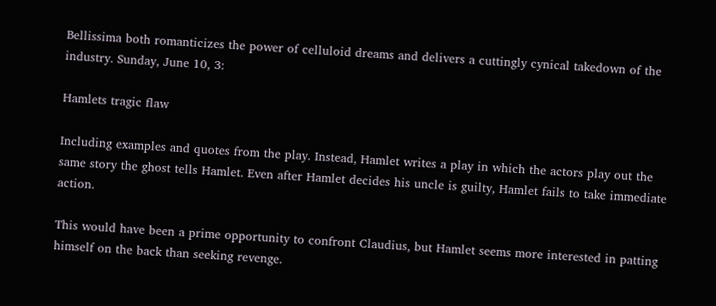Bellissima both romanticizes the power of celluloid dreams and delivers a cuttingly cynical takedown of the industry. Sunday, June 10, 3:

Hamlets tragic flaw

Including examples and quotes from the play. Instead, Hamlet writes a play in which the actors play out the same story the ghost tells Hamlet. Even after Hamlet decides his uncle is guilty, Hamlet fails to take immediate action.

This would have been a prime opportunity to confront Claudius, but Hamlet seems more interested in patting himself on the back than seeking revenge.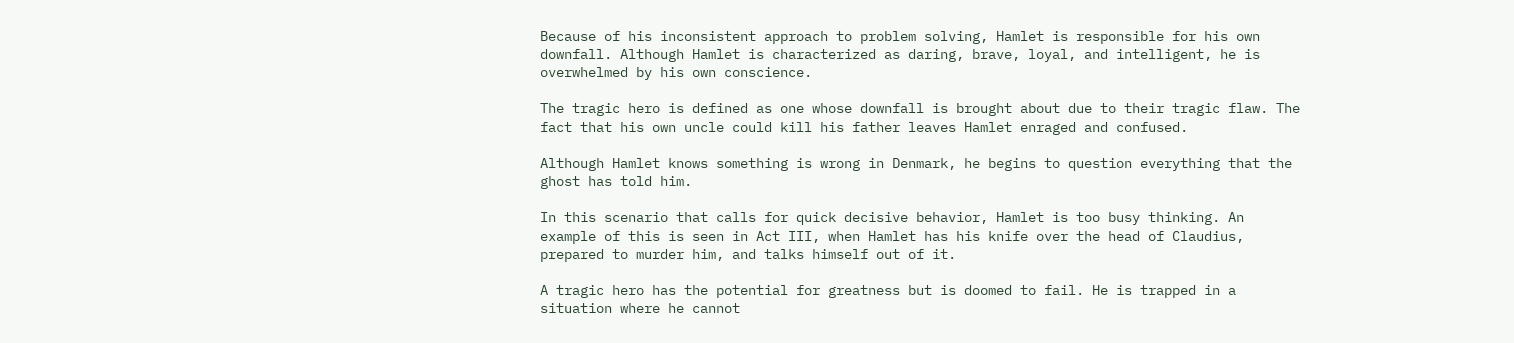Because of his inconsistent approach to problem solving, Hamlet is responsible for his own downfall. Although Hamlet is characterized as daring, brave, loyal, and intelligent, he is overwhelmed by his own conscience.

The tragic hero is defined as one whose downfall is brought about due to their tragic flaw. The fact that his own uncle could kill his father leaves Hamlet enraged and confused.

Although Hamlet knows something is wrong in Denmark, he begins to question everything that the ghost has told him.

In this scenario that calls for quick decisive behavior, Hamlet is too busy thinking. An example of this is seen in Act III, when Hamlet has his knife over the head of Claudius, prepared to murder him, and talks himself out of it.

A tragic hero has the potential for greatness but is doomed to fail. He is trapped in a situation where he cannot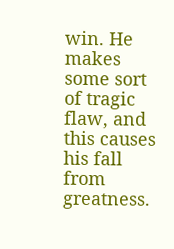win. He makes some sort of tragic flaw, and this causes his fall from greatness.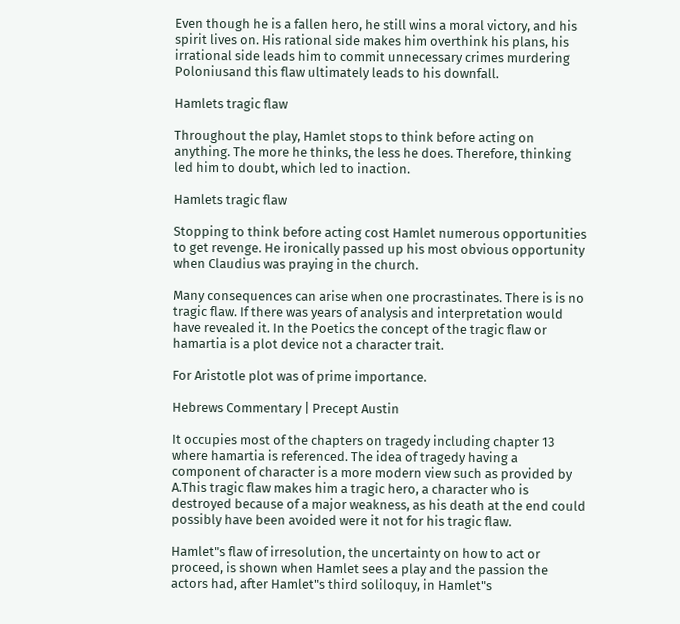Even though he is a fallen hero, he still wins a moral victory, and his spirit lives on. His rational side makes him overthink his plans, his irrational side leads him to commit unnecessary crimes murdering Poloniusand this flaw ultimately leads to his downfall.

Hamlets tragic flaw

Throughout the play, Hamlet stops to think before acting on anything. The more he thinks, the less he does. Therefore, thinking led him to doubt, which led to inaction.

Hamlets tragic flaw

Stopping to think before acting cost Hamlet numerous opportunities to get revenge. He ironically passed up his most obvious opportunity when Claudius was praying in the church.

Many consequences can arise when one procrastinates. There is is no tragic flaw. If there was years of analysis and interpretation would have revealed it. In the Poetics the concept of the tragic flaw or hamartia is a plot device not a character trait.

For Aristotle plot was of prime importance.

Hebrews Commentary | Precept Austin

It occupies most of the chapters on tragedy including chapter 13 where hamartia is referenced. The idea of tragedy having a component of character is a more modern view such as provided by A.This tragic flaw makes him a tragic hero, a character who is destroyed because of a major weakness, as his death at the end could possibly have been avoided were it not for his tragic flaw.

Hamlet"s flaw of irresolution, the uncertainty on how to act or proceed, is shown when Hamlet sees a play and the passion the actors had, after Hamlet"s third soliloquy, in Hamlet"s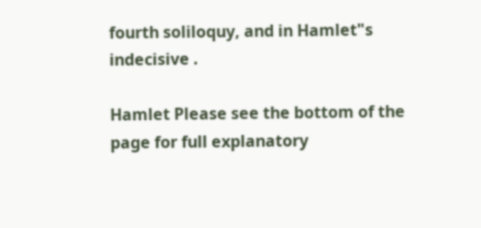fourth soliloquy, and in Hamlet"s indecisive .

Hamlet Please see the bottom of the page for full explanatory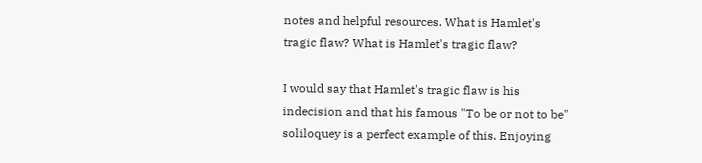notes and helpful resources. What is Hamlet's tragic flaw? What is Hamlet's tragic flaw?

I would say that Hamlet's tragic flaw is his indecision and that his famous "To be or not to be" soliloquey is a perfect example of this. Enjoying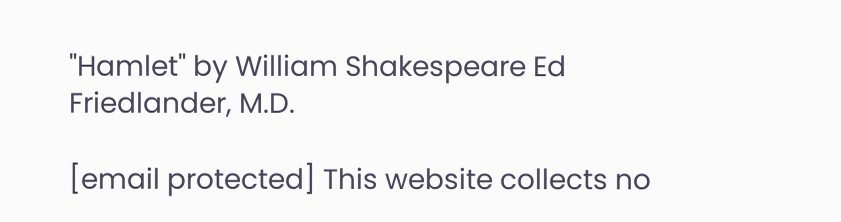"Hamlet" by William Shakespeare Ed Friedlander, M.D.

[email protected] This website collects no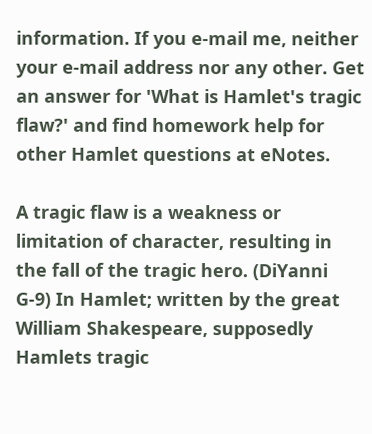information. If you e-mail me, neither your e-mail address nor any other. Get an answer for 'What is Hamlet's tragic flaw?' and find homework help for other Hamlet questions at eNotes.

A tragic flaw is a weakness or limitation of character, resulting in the fall of the tragic hero. (DiYanni G-9) In Hamlet; written by the great William Shakespeare, supposedly Hamlets tragic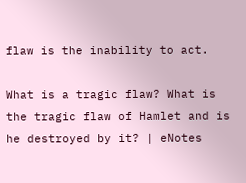flaw is the inability to act.

What is a tragic flaw? What is the tragic flaw of Hamlet and is he destroyed by it? | eNotes